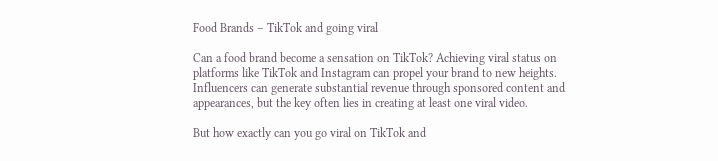Food Brands – TikTok and going viral

Can a food brand become a sensation on TikTok? Achieving viral status on platforms like TikTok and Instagram can propel your brand to new heights. Influencers can generate substantial revenue through sponsored content and appearances, but the key often lies in creating at least one viral video.

But how exactly can you go viral on TikTok and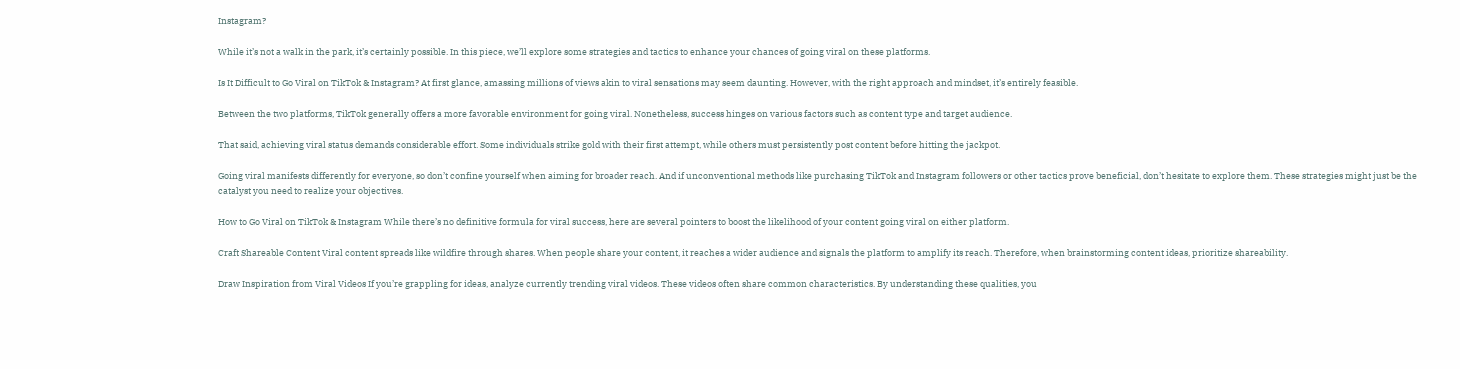Instagram?

While it’s not a walk in the park, it’s certainly possible. In this piece, we’ll explore some strategies and tactics to enhance your chances of going viral on these platforms.

Is It Difficult to Go Viral on TikTok & Instagram? At first glance, amassing millions of views akin to viral sensations may seem daunting. However, with the right approach and mindset, it’s entirely feasible.

Between the two platforms, TikTok generally offers a more favorable environment for going viral. Nonetheless, success hinges on various factors such as content type and target audience.

That said, achieving viral status demands considerable effort. Some individuals strike gold with their first attempt, while others must persistently post content before hitting the jackpot.

Going viral manifests differently for everyone, so don’t confine yourself when aiming for broader reach. And if unconventional methods like purchasing TikTok and Instagram followers or other tactics prove beneficial, don’t hesitate to explore them. These strategies might just be the catalyst you need to realize your objectives.

How to Go Viral on TikTok & Instagram While there’s no definitive formula for viral success, here are several pointers to boost the likelihood of your content going viral on either platform.

Craft Shareable Content Viral content spreads like wildfire through shares. When people share your content, it reaches a wider audience and signals the platform to amplify its reach. Therefore, when brainstorming content ideas, prioritize shareability.

Draw Inspiration from Viral Videos If you’re grappling for ideas, analyze currently trending viral videos. These videos often share common characteristics. By understanding these qualities, you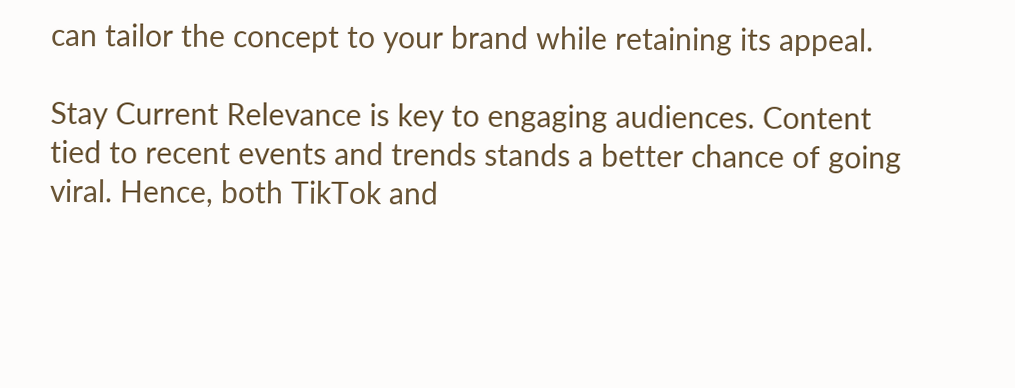can tailor the concept to your brand while retaining its appeal.

Stay Current Relevance is key to engaging audiences. Content tied to recent events and trends stands a better chance of going viral. Hence, both TikTok and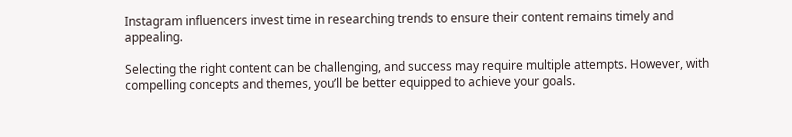Instagram influencers invest time in researching trends to ensure their content remains timely and appealing.

Selecting the right content can be challenging, and success may require multiple attempts. However, with compelling concepts and themes, you’ll be better equipped to achieve your goals.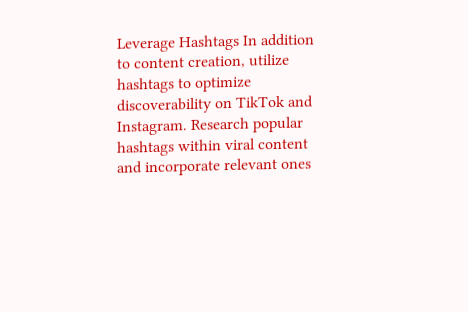Leverage Hashtags In addition to content creation, utilize hashtags to optimize discoverability on TikTok and Instagram. Research popular hashtags within viral content and incorporate relevant ones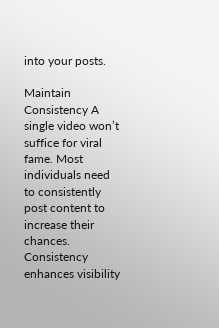into your posts.

Maintain Consistency A single video won’t suffice for viral fame. Most individuals need to consistently post content to increase their chances. Consistency enhances visibility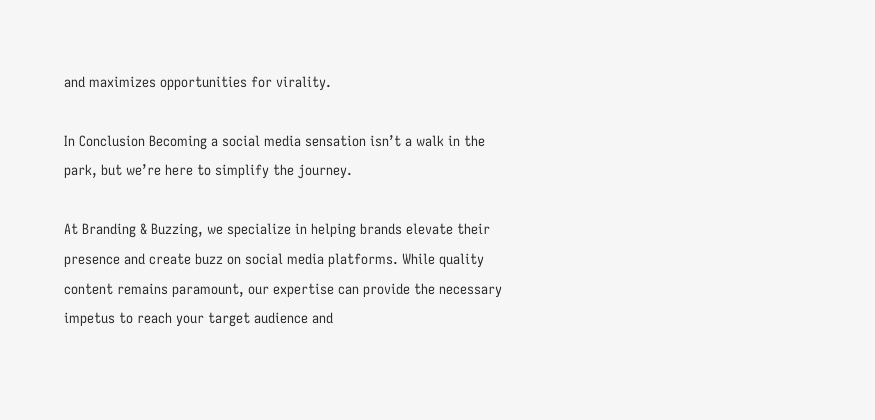and maximizes opportunities for virality.

In Conclusion Becoming a social media sensation isn’t a walk in the park, but we’re here to simplify the journey.

At Branding & Buzzing, we specialize in helping brands elevate their presence and create buzz on social media platforms. While quality content remains paramount, our expertise can provide the necessary impetus to reach your target audience and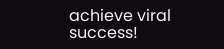achieve viral success!